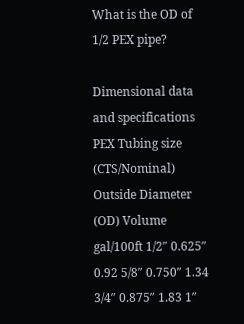What is the OD of 1/2 PEX pipe?

Dimensional data and specifications PEX Tubing size (CTS/Nominal) Outside Diameter (OD) Volume gal/100ft 1/2″ 0.625″ 0.92 5/8″ 0.750″ 1.34 3/4″ 0.875″ 1.83 1″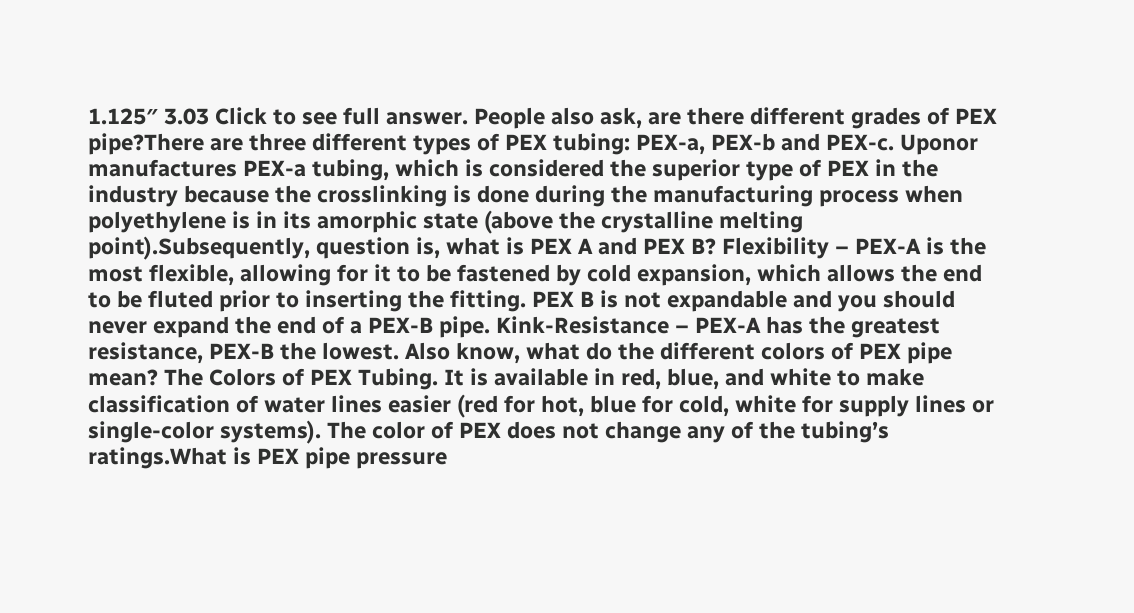1.125″ 3.03 Click to see full answer. People also ask, are there different grades of PEX pipe?There are three different types of PEX tubing: PEX-a, PEX-b and PEX-c. Uponor manufactures PEX-a tubing, which is considered the superior type of PEX in the industry because the crosslinking is done during the manufacturing process when polyethylene is in its amorphic state (above the crystalline melting point).Subsequently, question is, what is PEX A and PEX B? Flexibility – PEX-A is the most flexible, allowing for it to be fastened by cold expansion, which allows the end to be fluted prior to inserting the fitting. PEX B is not expandable and you should never expand the end of a PEX-B pipe. Kink-Resistance – PEX-A has the greatest resistance, PEX-B the lowest. Also know, what do the different colors of PEX pipe mean? The Colors of PEX Tubing. It is available in red, blue, and white to make classification of water lines easier (red for hot, blue for cold, white for supply lines or single-color systems). The color of PEX does not change any of the tubing’s ratings.What is PEX pipe pressure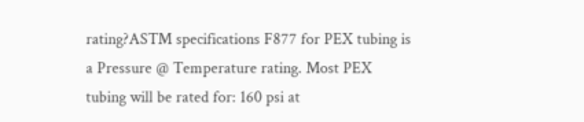rating?ASTM specifications F877 for PEX tubing is a Pressure @ Temperature rating. Most PEX tubing will be rated for: 160 psi at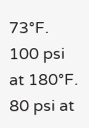73°F. 100 psi at 180°F. 80 psi at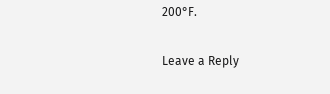200°F.

Leave a Reply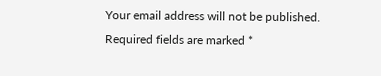Your email address will not be published. Required fields are marked *